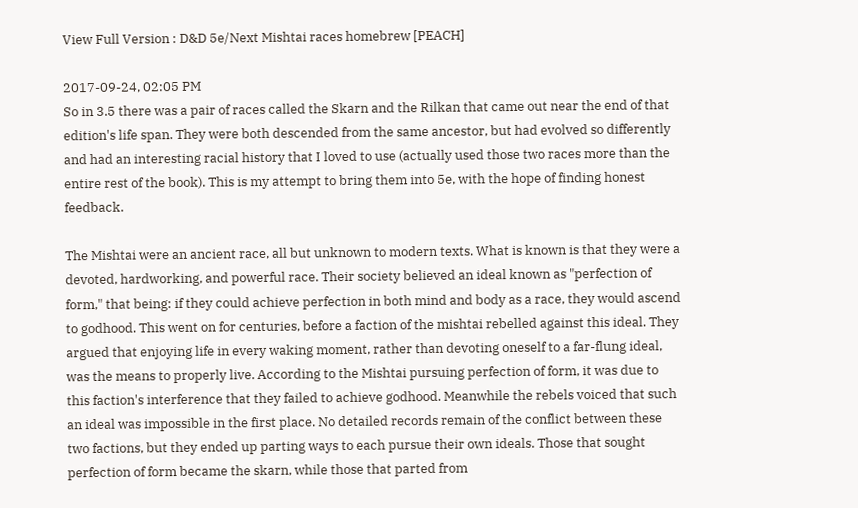View Full Version : D&D 5e/Next Mishtai races homebrew [PEACH]

2017-09-24, 02:05 PM
So in 3.5 there was a pair of races called the Skarn and the Rilkan that came out near the end of that edition's life span. They were both descended from the same ancestor, but had evolved so differently and had an interesting racial history that I loved to use (actually used those two races more than the entire rest of the book). This is my attempt to bring them into 5e, with the hope of finding honest feedback.

The Mishtai were an ancient race, all but unknown to modern texts. What is known is that they were a devoted, hardworking, and powerful race. Their society believed an ideal known as "perfection of form," that being: if they could achieve perfection in both mind and body as a race, they would ascend to godhood. This went on for centuries, before a faction of the mishtai rebelled against this ideal. They argued that enjoying life in every waking moment, rather than devoting oneself to a far-flung ideal, was the means to properly live. According to the Mishtai pursuing perfection of form, it was due to this faction's interference that they failed to achieve godhood. Meanwhile the rebels voiced that such an ideal was impossible in the first place. No detailed records remain of the conflict between these two factions, but they ended up parting ways to each pursue their own ideals. Those that sought perfection of form became the skarn, while those that parted from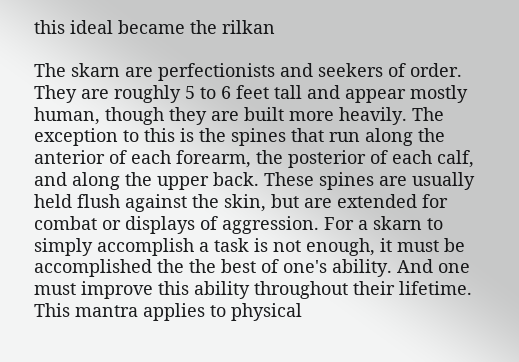this ideal became the rilkan

The skarn are perfectionists and seekers of order. They are roughly 5 to 6 feet tall and appear mostly human, though they are built more heavily. The exception to this is the spines that run along the anterior of each forearm, the posterior of each calf, and along the upper back. These spines are usually held flush against the skin, but are extended for combat or displays of aggression. For a skarn to simply accomplish a task is not enough, it must be accomplished the the best of one's ability. And one must improve this ability throughout their lifetime. This mantra applies to physical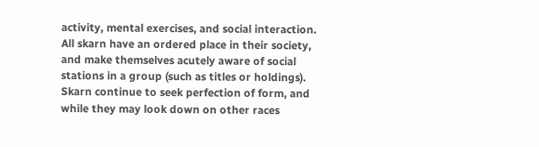activity, mental exercises, and social interaction. All skarn have an ordered place in their society, and make themselves acutely aware of social stations in a group (such as titles or holdings). Skarn continue to seek perfection of form, and while they may look down on other races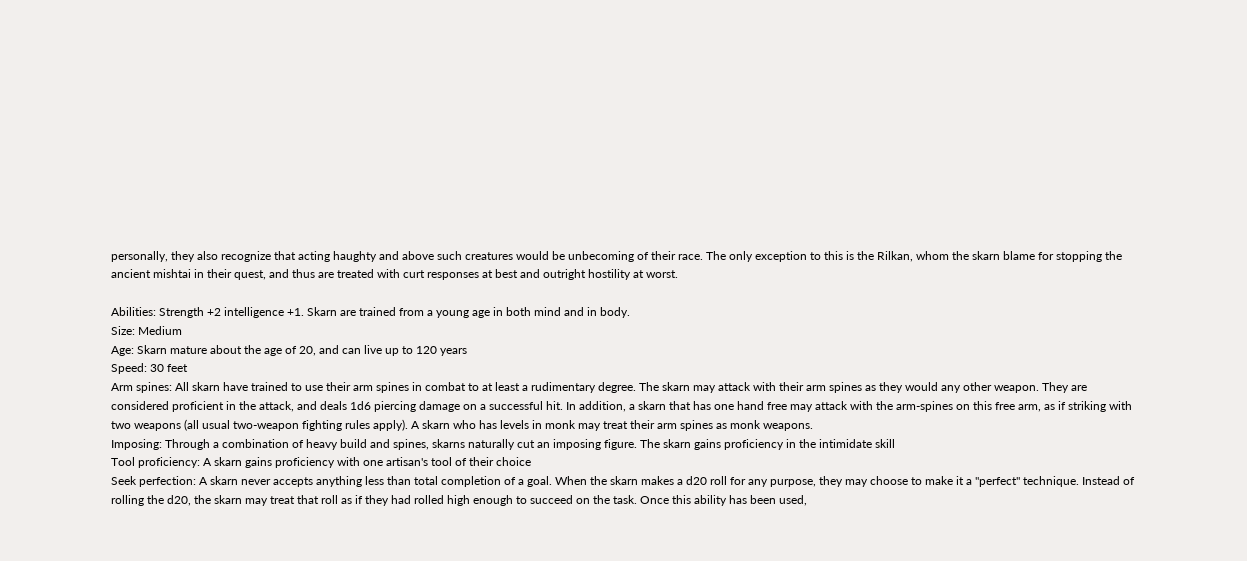personally, they also recognize that acting haughty and above such creatures would be unbecoming of their race. The only exception to this is the Rilkan, whom the skarn blame for stopping the ancient mishtai in their quest, and thus are treated with curt responses at best and outright hostility at worst.

Abilities: Strength +2 intelligence +1. Skarn are trained from a young age in both mind and in body.
Size: Medium
Age: Skarn mature about the age of 20, and can live up to 120 years
Speed: 30 feet
Arm spines: All skarn have trained to use their arm spines in combat to at least a rudimentary degree. The skarn may attack with their arm spines as they would any other weapon. They are considered proficient in the attack, and deals 1d6 piercing damage on a successful hit. In addition, a skarn that has one hand free may attack with the arm-spines on this free arm, as if striking with two weapons (all usual two-weapon fighting rules apply). A skarn who has levels in monk may treat their arm spines as monk weapons.
Imposing: Through a combination of heavy build and spines, skarns naturally cut an imposing figure. The skarn gains proficiency in the intimidate skill
Tool proficiency: A skarn gains proficiency with one artisan's tool of their choice
Seek perfection: A skarn never accepts anything less than total completion of a goal. When the skarn makes a d20 roll for any purpose, they may choose to make it a "perfect" technique. Instead of rolling the d20, the skarn may treat that roll as if they had rolled high enough to succeed on the task. Once this ability has been used,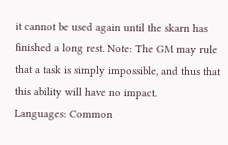it cannot be used again until the skarn has finished a long rest. Note: The GM may rule that a task is simply impossible, and thus that this ability will have no impact.
Languages: Common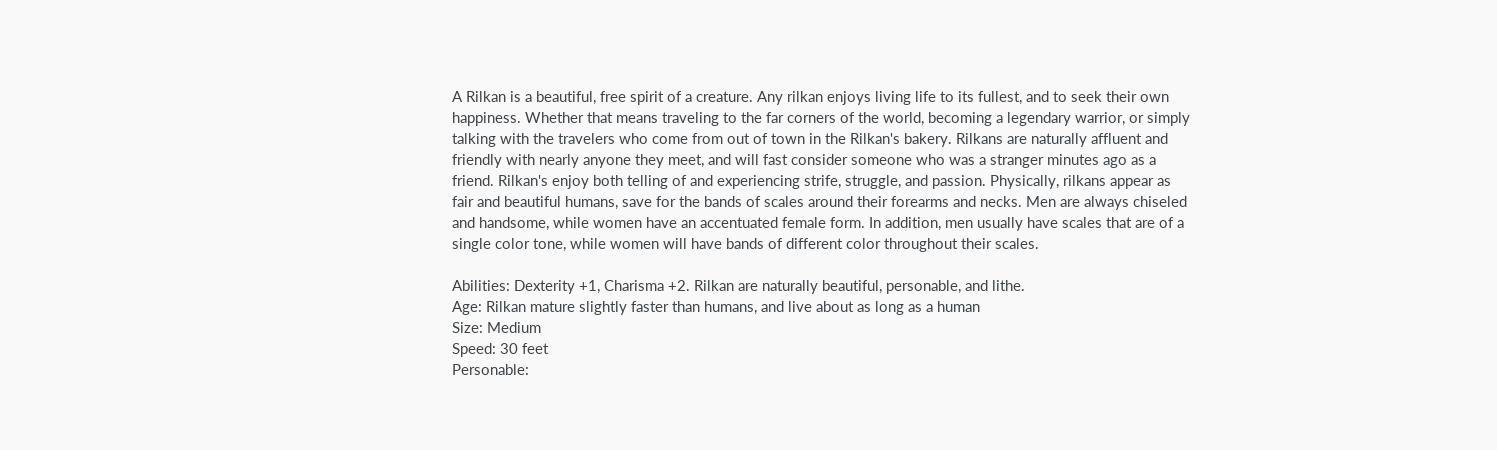A Rilkan is a beautiful, free spirit of a creature. Any rilkan enjoys living life to its fullest, and to seek their own happiness. Whether that means traveling to the far corners of the world, becoming a legendary warrior, or simply talking with the travelers who come from out of town in the Rilkan's bakery. Rilkans are naturally affluent and friendly with nearly anyone they meet, and will fast consider someone who was a stranger minutes ago as a friend. Rilkan's enjoy both telling of and experiencing strife, struggle, and passion. Physically, rilkans appear as fair and beautiful humans, save for the bands of scales around their forearms and necks. Men are always chiseled and handsome, while women have an accentuated female form. In addition, men usually have scales that are of a single color tone, while women will have bands of different color throughout their scales.

Abilities: Dexterity +1, Charisma +2. Rilkan are naturally beautiful, personable, and lithe.
Age: Rilkan mature slightly faster than humans, and live about as long as a human
Size: Medium
Speed: 30 feet
Personable: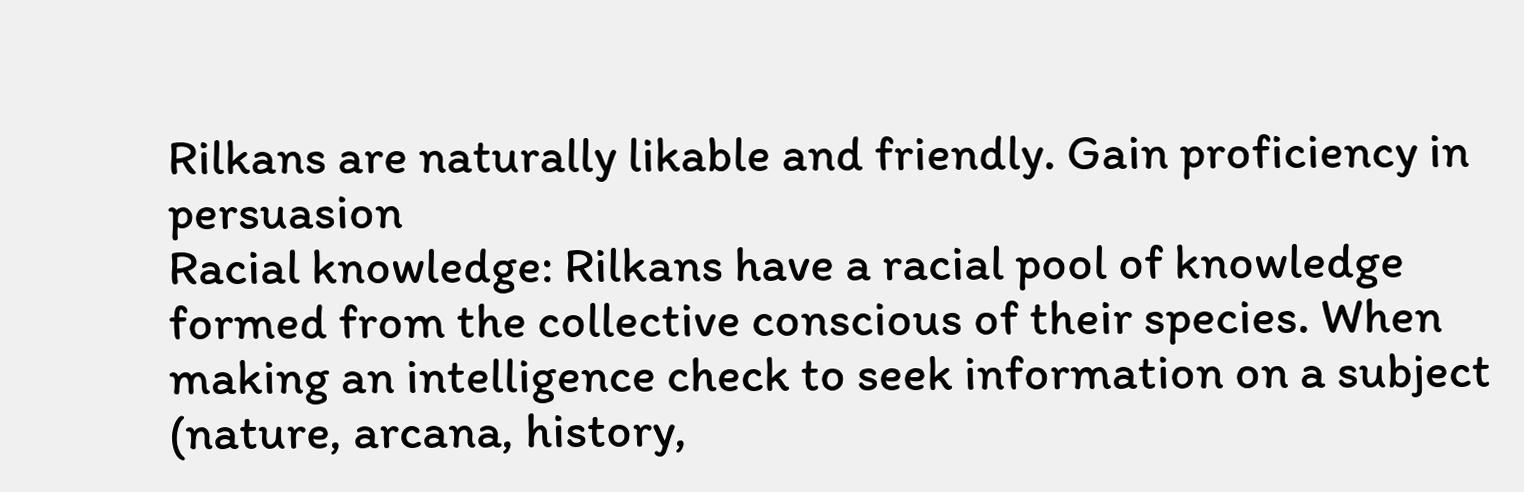Rilkans are naturally likable and friendly. Gain proficiency in persuasion
Racial knowledge: Rilkans have a racial pool of knowledge formed from the collective conscious of their species. When making an intelligence check to seek information on a subject (nature, arcana, history,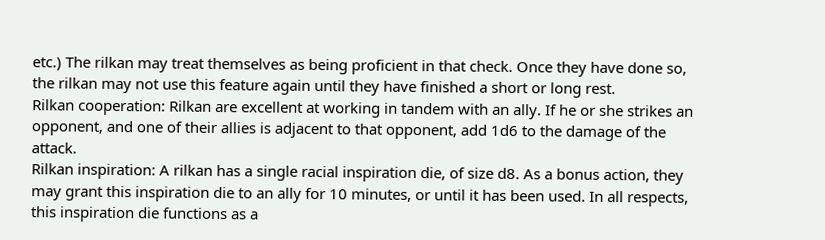etc.) The rilkan may treat themselves as being proficient in that check. Once they have done so, the rilkan may not use this feature again until they have finished a short or long rest.
Rilkan cooperation: Rilkan are excellent at working in tandem with an ally. If he or she strikes an opponent, and one of their allies is adjacent to that opponent, add 1d6 to the damage of the attack.
Rilkan inspiration: A rilkan has a single racial inspiration die, of size d8. As a bonus action, they may grant this inspiration die to an ally for 10 minutes, or until it has been used. In all respects, this inspiration die functions as a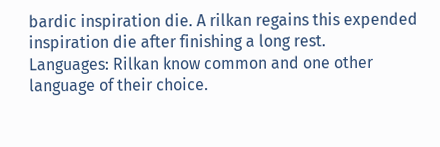bardic inspiration die. A rilkan regains this expended inspiration die after finishing a long rest.
Languages: Rilkan know common and one other language of their choice.